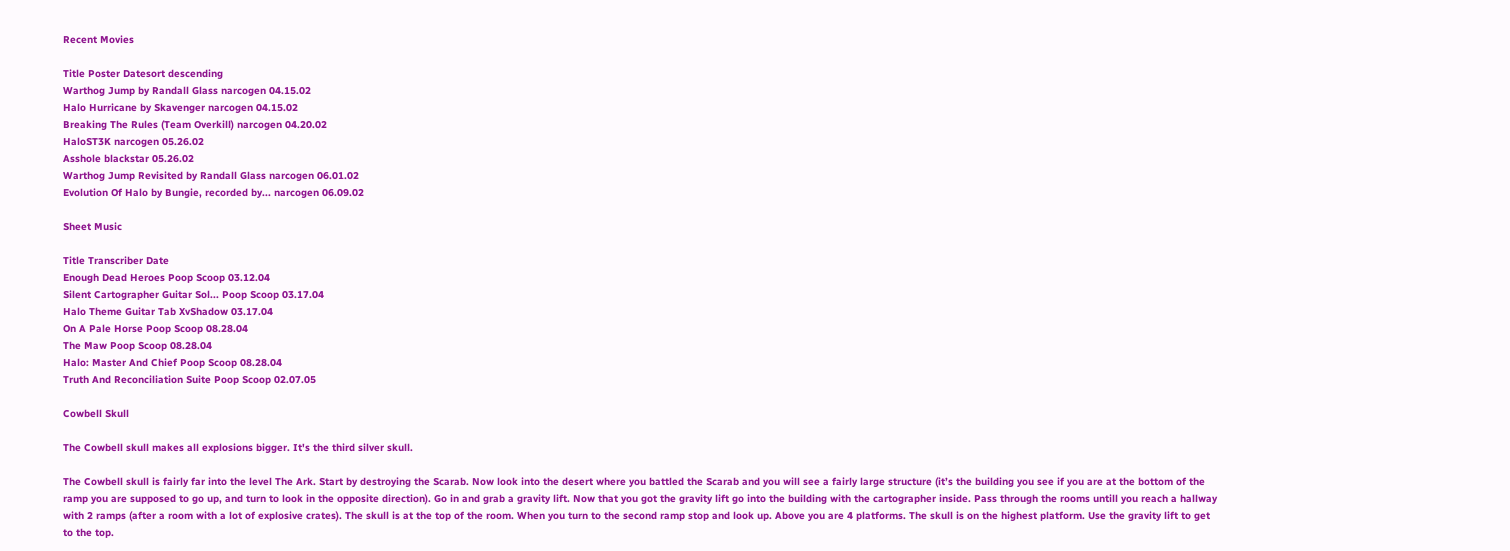Recent Movies

Title Poster Datesort descending
Warthog Jump by Randall Glass narcogen 04.15.02
Halo Hurricane by Skavenger narcogen 04.15.02
Breaking The Rules (Team Overkill) narcogen 04.20.02
HaloST3K narcogen 05.26.02
Asshole blackstar 05.26.02
Warthog Jump Revisited by Randall Glass narcogen 06.01.02
Evolution Of Halo by Bungie, recorded by... narcogen 06.09.02

Sheet Music

Title Transcriber Date
Enough Dead Heroes Poop Scoop 03.12.04
Silent Cartographer Guitar Sol... Poop Scoop 03.17.04
Halo Theme Guitar Tab XvShadow 03.17.04
On A Pale Horse Poop Scoop 08.28.04
The Maw Poop Scoop 08.28.04
Halo: Master And Chief Poop Scoop 08.28.04
Truth And Reconciliation Suite Poop Scoop 02.07.05

Cowbell Skull

The Cowbell skull makes all explosions bigger. It's the third silver skull.

The Cowbell skull is fairly far into the level The Ark. Start by destroying the Scarab. Now look into the desert where you battled the Scarab and you will see a fairly large structure (it’s the building you see if you are at the bottom of the ramp you are supposed to go up, and turn to look in the opposite direction). Go in and grab a gravity lift. Now that you got the gravity lift go into the building with the cartographer inside. Pass through the rooms untill you reach a hallway with 2 ramps (after a room with a lot of explosive crates). The skull is at the top of the room. When you turn to the second ramp stop and look up. Above you are 4 platforms. The skull is on the highest platform. Use the gravity lift to get to the top.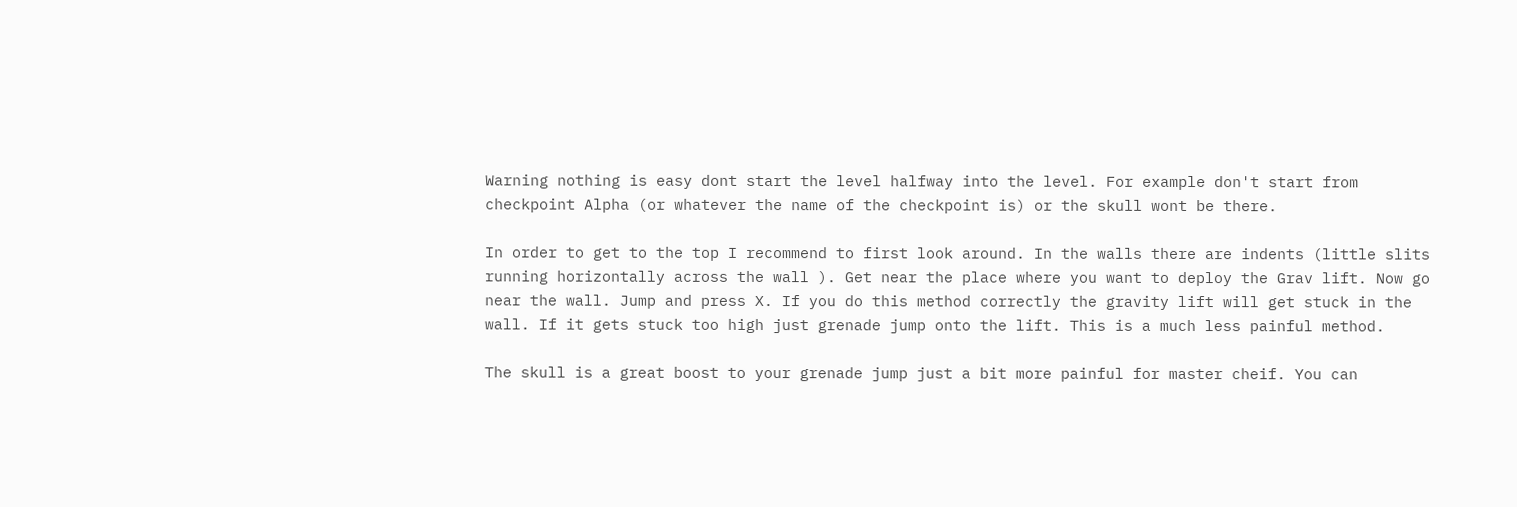Warning nothing is easy dont start the level halfway into the level. For example don't start from checkpoint Alpha (or whatever the name of the checkpoint is) or the skull wont be there.

In order to get to the top I recommend to first look around. In the walls there are indents (little slits running horizontally across the wall ). Get near the place where you want to deploy the Grav lift. Now go near the wall. Jump and press X. If you do this method correctly the gravity lift will get stuck in the wall. If it gets stuck too high just grenade jump onto the lift. This is a much less painful method.

The skull is a great boost to your grenade jump just a bit more painful for master cheif. You can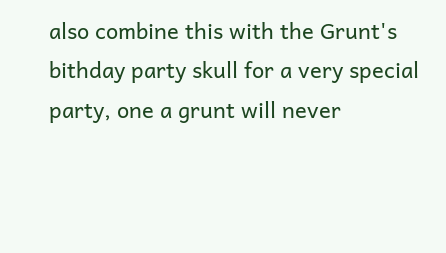also combine this with the Grunt's bithday party skull for a very special party, one a grunt will never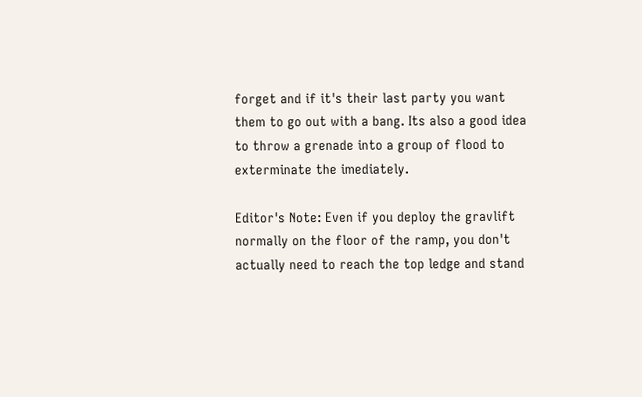forget and if it's their last party you want them to go out with a bang. Its also a good idea to throw a grenade into a group of flood to exterminate the imediately.

Editor's Note: Even if you deploy the gravlift normally on the floor of the ramp, you don't actually need to reach the top ledge and stand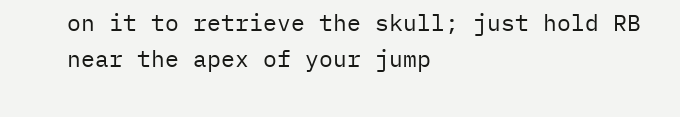on it to retrieve the skull; just hold RB near the apex of your jump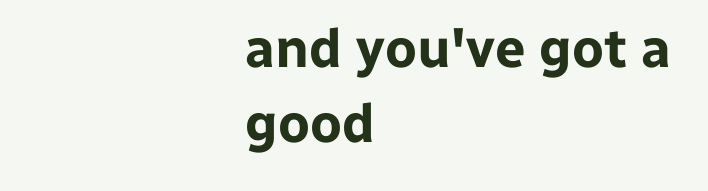and you've got a good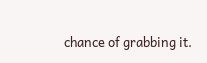chance of grabbing it.